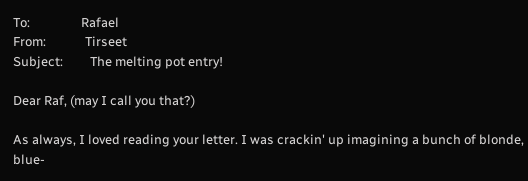To:                 Rafael
From:             Tirseet
Subject:         The melting pot entry!

Dear Raf, (may I call you that?)

As always, I loved reading your letter. I was crackin' up imagining a bunch of blonde, blue-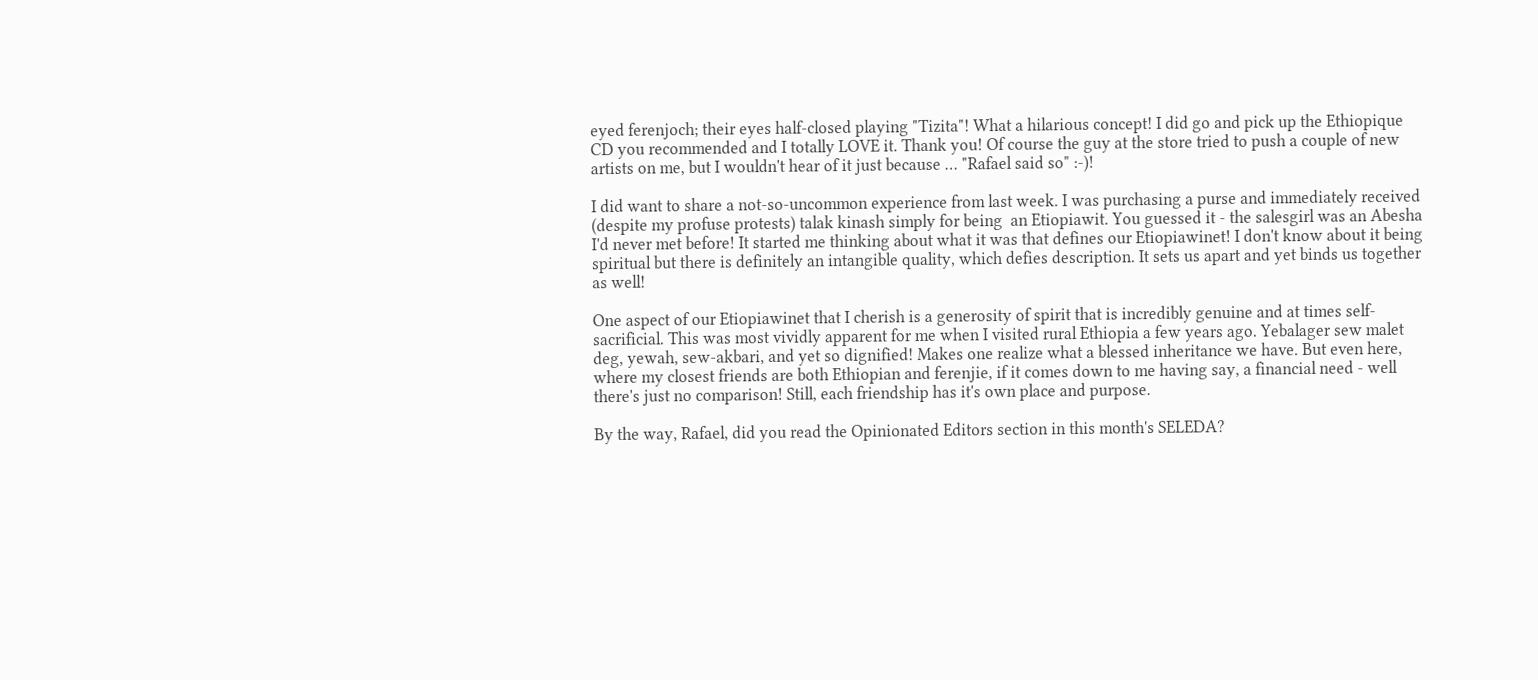eyed ferenjoch; their eyes half-closed playing "Tizita"! What a hilarious concept! I did go and pick up the Ethiopique CD you recommended and I totally LOVE it. Thank you! Of course the guy at the store tried to push a couple of new artists on me, but I wouldn't hear of it just because … "Rafael said so" :-)!

I did want to share a not-so-uncommon experience from last week. I was purchasing a purse and immediately received (despite my profuse protests) talak kinash simply for being  an Etiopiawit. You guessed it - the salesgirl was an Abesha I'd never met before! It started me thinking about what it was that defines our Etiopiawinet! I don't know about it being spiritual but there is definitely an intangible quality, which defies description. It sets us apart and yet binds us together as well!

One aspect of our Etiopiawinet that I cherish is a generosity of spirit that is incredibly genuine and at times self-sacrificial. This was most vividly apparent for me when I visited rural Ethiopia a few years ago. Yebalager sew malet deg, yewah, sew-akbari, and yet so dignified! Makes one realize what a blessed inheritance we have. But even here, where my closest friends are both Ethiopian and ferenjie, if it comes down to me having say, a financial need - well there's just no comparison! Still, each friendship has it's own place and purpose.

By the way, Rafael, did you read the Opinionated Editors section in this month's SELEDA?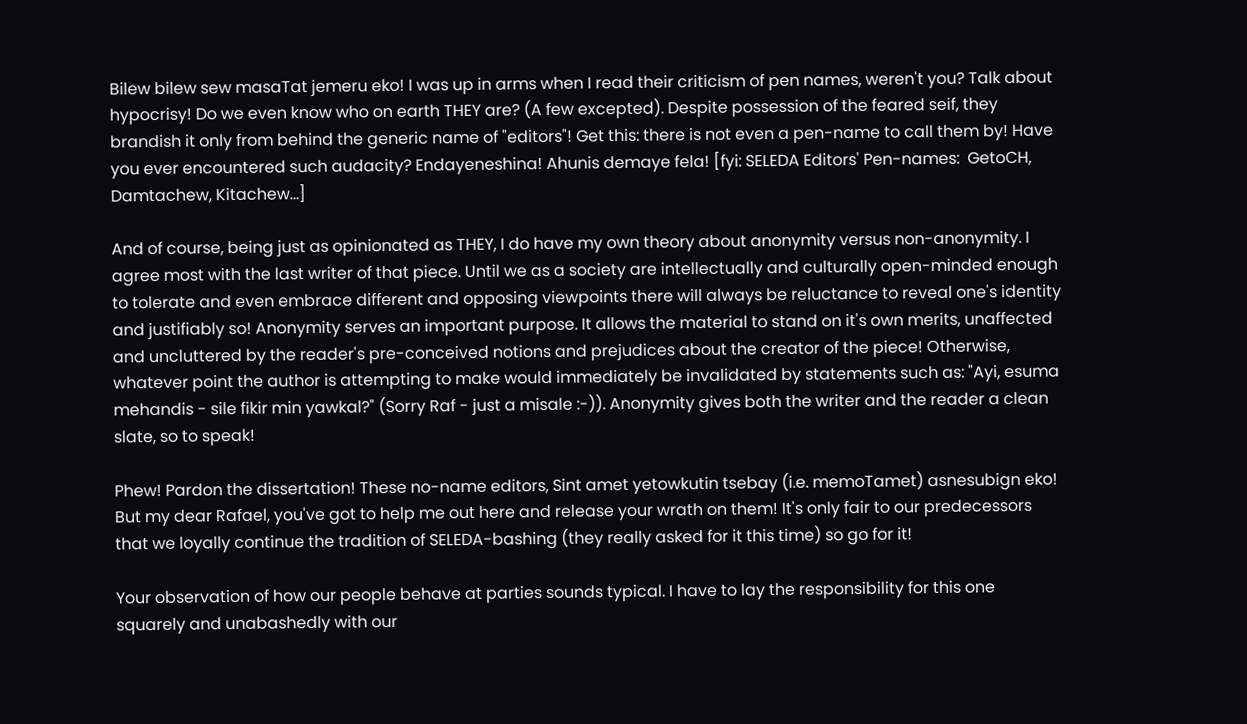Bilew bilew sew masaTat jemeru eko! I was up in arms when I read their criticism of pen names, weren't you? Talk about hypocrisy! Do we even know who on earth THEY are? (A few excepted). Despite possession of the feared seif, they brandish it only from behind the generic name of "editors"! Get this: there is not even a pen-name to call them by! Have you ever encountered such audacity? Endayeneshina! Ahunis demaye fela! [fyi: SELEDA Editors' Pen-names:  GetoCH, Damtachew, Kitachew...]

And of course, being just as opinionated as THEY, I do have my own theory about anonymity versus non-anonymity. I agree most with the last writer of that piece. Until we as a society are intellectually and culturally open-minded enough to tolerate and even embrace different and opposing viewpoints there will always be reluctance to reveal one's identity and justifiably so! Anonymity serves an important purpose. It allows the material to stand on it's own merits, unaffected and uncluttered by the reader's pre-conceived notions and prejudices about the creator of the piece! Otherwise, whatever point the author is attempting to make would immediately be invalidated by statements such as: "Ayi, esuma mehandis - sile fikir min yawkal?" (Sorry Raf - just a misale :-)). Anonymity gives both the writer and the reader a clean slate, so to speak!

Phew! Pardon the dissertation! These no-name editors, Sint amet yetowkutin tsebay (i.e. memoTamet) asnesubign eko! But my dear Rafael, you've got to help me out here and release your wrath on them! It's only fair to our predecessors that we loyally continue the tradition of SELEDA-bashing (they really asked for it this time) so go for it!

Your observation of how our people behave at parties sounds typical. I have to lay the responsibility for this one squarely and unabashedly with our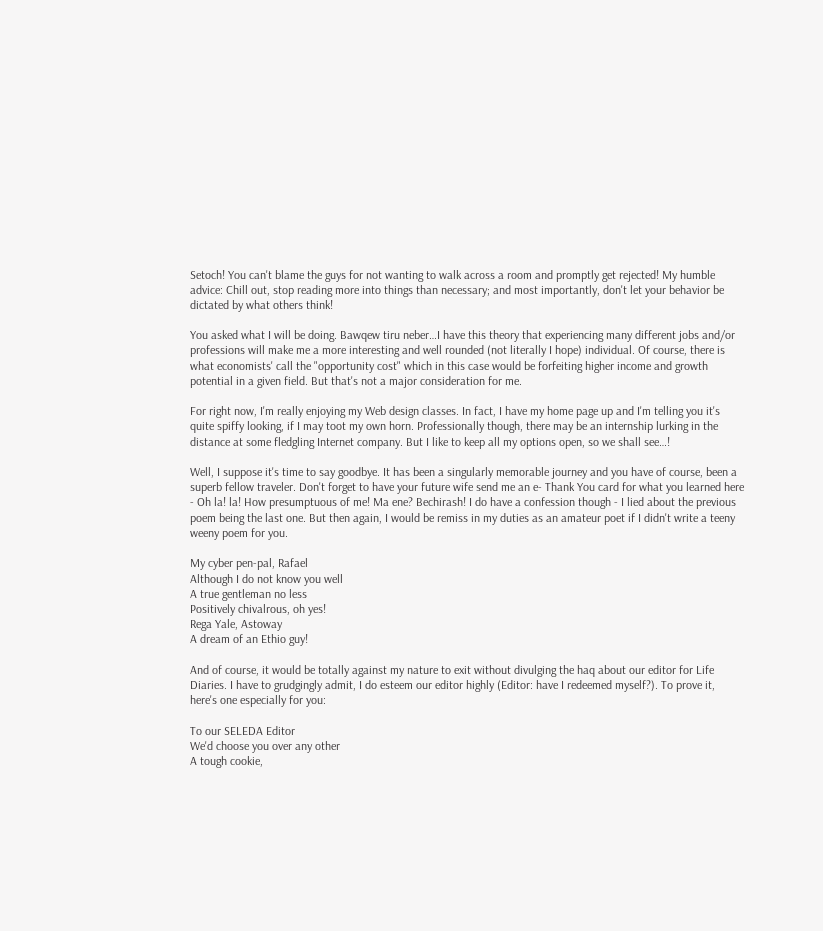Setoch! You can't blame the guys for not wanting to walk across a room and promptly get rejected! My humble advice: Chill out, stop reading more into things than necessary; and most importantly, don't let your behavior be dictated by what others think!

You asked what I will be doing. Bawqew tiru neber…I have this theory that experiencing many different jobs and/or professions will make me a more interesting and well rounded (not literally I hope) individual. Of course, there is what economists' call the "opportunity cost" which in this case would be forfeiting higher income and growth potential in a given field. But that's not a major consideration for me.

For right now, I'm really enjoying my Web design classes. In fact, I have my home page up and I'm telling you it's quite spiffy looking, if I may toot my own horn. Professionally though, there may be an internship lurking in the distance at some fledgling Internet company. But I like to keep all my options open, so we shall see…!

Well, I suppose it's time to say goodbye. It has been a singularly memorable journey and you have of course, been a superb fellow traveler. Don't forget to have your future wife send me an e- Thank You card for what you learned here - Oh la! la! How presumptuous of me! Ma ene? Bechirash! I do have a confession though - I lied about the previous poem being the last one. But then again, I would be remiss in my duties as an amateur poet if I didn't write a teeny weeny poem for you.

My cyber pen-pal, Rafael
Although I do not know you well
A true gentleman no less
Positively chivalrous, oh yes!
Rega Yale, Astoway
A dream of an Ethio guy!

And of course, it would be totally against my nature to exit without divulging the haq about our editor for Life Diaries. I have to grudgingly admit, I do esteem our editor highly (Editor: have I redeemed myself?). To prove it, here's one especially for you:

To our SELEDA Editor
We'd choose you over any other
A tough cookie,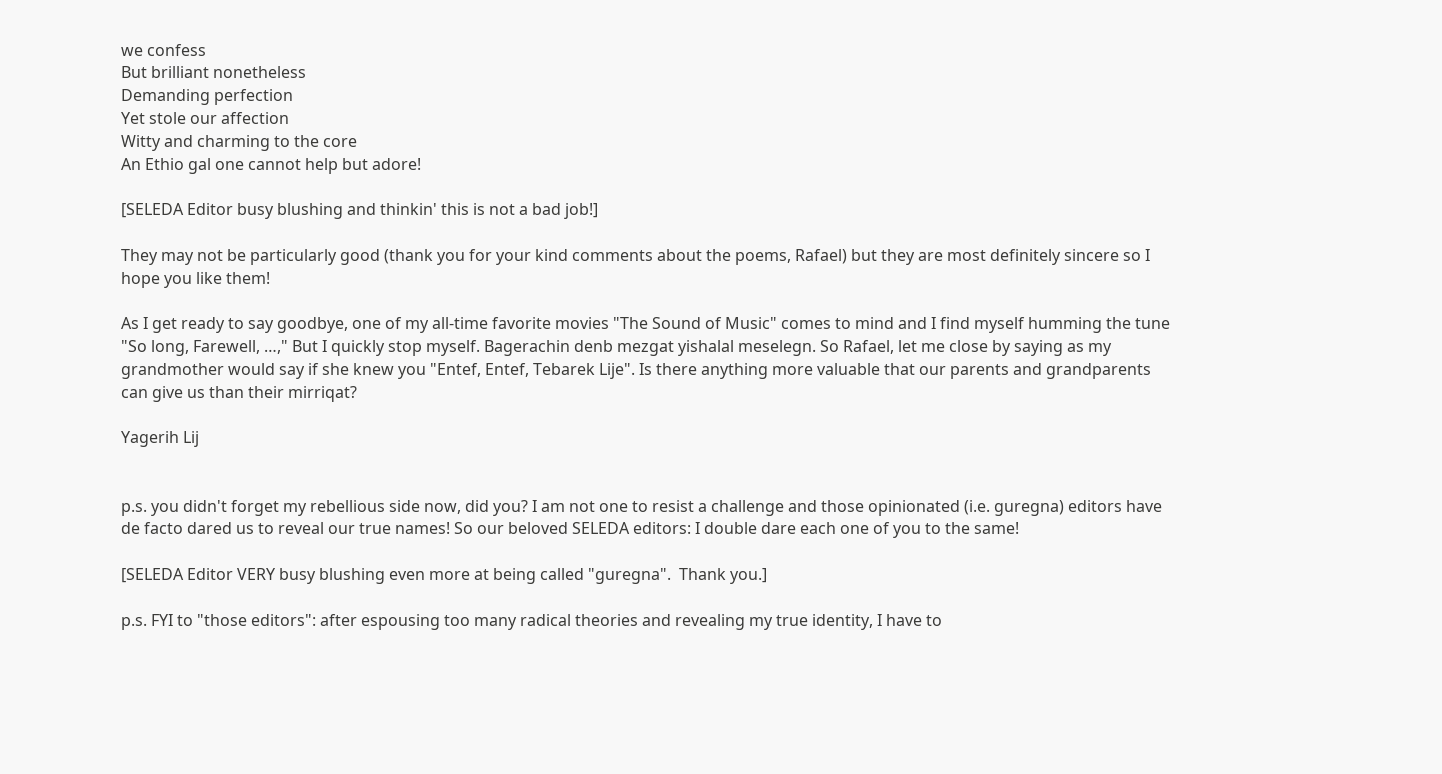we confess
But brilliant nonetheless
Demanding perfection
Yet stole our affection
Witty and charming to the core
An Ethio gal one cannot help but adore!

[SELEDA Editor busy blushing and thinkin' this is not a bad job!]

They may not be particularly good (thank you for your kind comments about the poems, Rafael) but they are most definitely sincere so I hope you like them!

As I get ready to say goodbye, one of my all-time favorite movies "The Sound of Music" comes to mind and I find myself humming the tune "So long, Farewell, …," But I quickly stop myself. Bagerachin denb mezgat yishalal meselegn. So Rafael, let me close by saying as my grandmother would say if she knew you "Entef, Entef, Tebarek Lije". Is there anything more valuable that our parents and grandparents can give us than their mirriqat?

Yagerih Lij


p.s. you didn't forget my rebellious side now, did you? I am not one to resist a challenge and those opinionated (i.e. guregna) editors have de facto dared us to reveal our true names! So our beloved SELEDA editors: I double dare each one of you to the same!

[SELEDA Editor VERY busy blushing even more at being called "guregna".  Thank you.]

p.s. FYI to "those editors": after espousing too many radical theories and revealing my true identity, I have to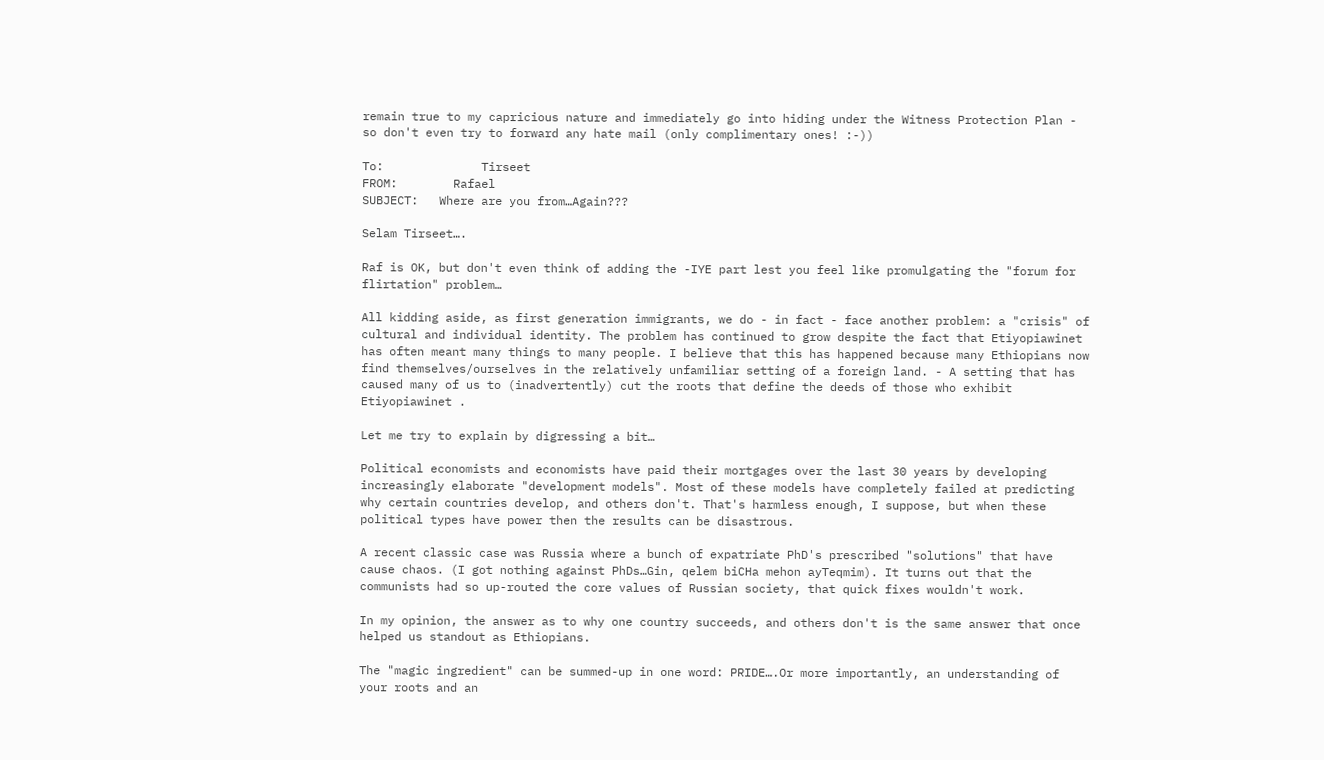remain true to my capricious nature and immediately go into hiding under the Witness Protection Plan - so don't even try to forward any hate mail (only complimentary ones! :-))

To:              Tirseet
FROM:        Rafael
SUBJECT:   Where are you from…Again???

Selam Tirseet….

Raf is OK, but don't even think of adding the -IYE part lest you feel like promulgating the "forum for flirtation" problem…

All kidding aside, as first generation immigrants, we do - in fact - face another problem: a "crisis" of cultural and individual identity. The problem has continued to grow despite the fact that Etiyopiawinet has often meant many things to many people. I believe that this has happened because many Ethiopians now find themselves/ourselves in the relatively unfamiliar setting of a foreign land. - A setting that has caused many of us to (inadvertently) cut the roots that define the deeds of those who exhibit Etiyopiawinet .

Let me try to explain by digressing a bit…

Political economists and economists have paid their mortgages over the last 30 years by developing increasingly elaborate "development models". Most of these models have completely failed at predicting why certain countries develop, and others don't. That's harmless enough, I suppose, but when these political types have power then the results can be disastrous.

A recent classic case was Russia where a bunch of expatriate PhD's prescribed "solutions" that have cause chaos. (I got nothing against PhDs…Gin, qelem biCHa mehon ayTeqmim). It turns out that the communists had so up-routed the core values of Russian society, that quick fixes wouldn't work.

In my opinion, the answer as to why one country succeeds, and others don't is the same answer that once helped us standout as Ethiopians.

The "magic ingredient" can be summed-up in one word: PRIDE….Or more importantly, an understanding of your roots and an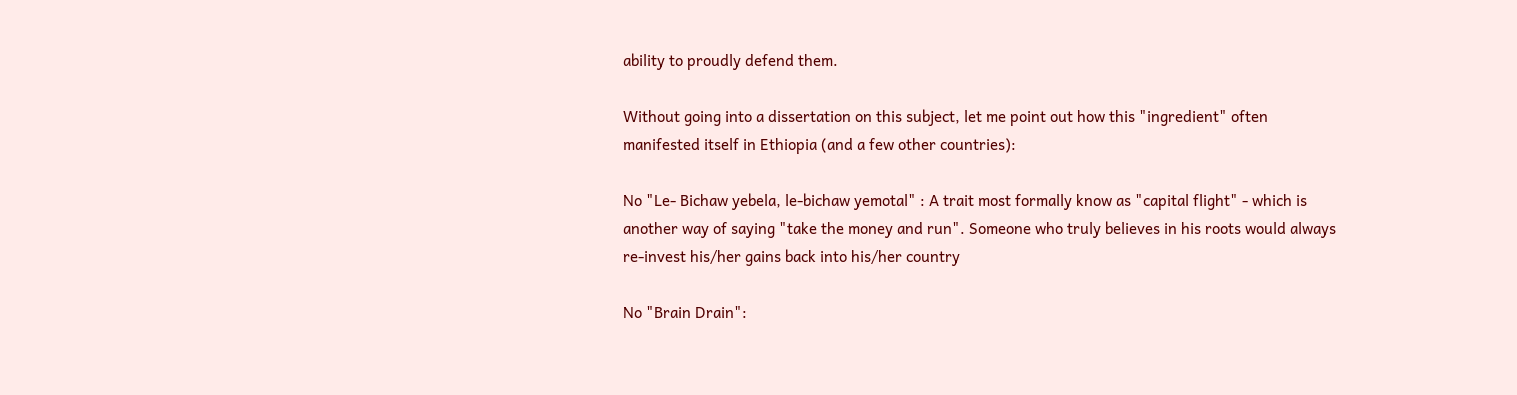ability to proudly defend them.

Without going into a dissertation on this subject, let me point out how this "ingredient" often manifested itself in Ethiopia (and a few other countries):

No "Le- Bichaw yebela, le-bichaw yemotal" : A trait most formally know as "capital flight" - which is another way of saying "take the money and run". Someone who truly believes in his roots would always re-invest his/her gains back into his/her country

No "Brain Drain":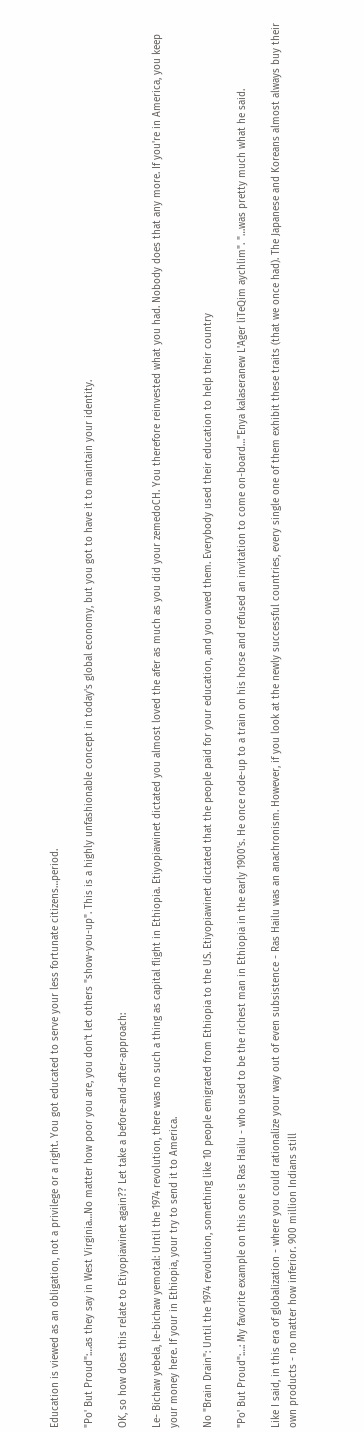Education is viewed as an obligation, not a privilege or a right. You got educated to serve your less fortunate citizens…period.

"Po' But Proud":…as they say in West Virginia…No matter how poor you are, you don't let others "show-you-up". This is a highly unfashionable concept in today's global economy, but you got to have it to maintain your identity.

OK, so how does this relate to Etiyopiawinet again?? Let take a before-and-after-approach:

Le- Bichaw yebela, le-bichaw yemotal: Until the 1974 revolution, there was no such a thing as capital flight in Ethiopia. Etiyopiawinet dictated you almost loved the afer as much as you did your zemedoCH. You therefore reinvested what you had. Nobody does that any more. If you're in America, you keep your money here. If your in Ethiopia, your try to send it to America.

No "Brain Drain": Until the 1974 revolution, something like 10 people emigrated from Ethiopia to the US. Etiyopiawinet dictated that the people paid for your education, and you owed them. Everybody used their education to help their country

"Po' But Proud":…: My favorite example on this one is Ras Hailu - who used to be the richest man in Ethiopia in the early 1900's. He once rode-up to a train on his horse and refused an invitation to come on-board…"Enya kalaseranew L'Ager liTeQim aychlim". "…was pretty much what he said.

Like I said, in this era of globalization - where you could rationalize your way out of even subsistence - Ras Hailu was an anachronism. However, if you look at the newly successful countries, every single one of them exhibit these traits (that we once had). The Japanese and Koreans almost always buy their own products - no matter how inferior. 900 million Indians still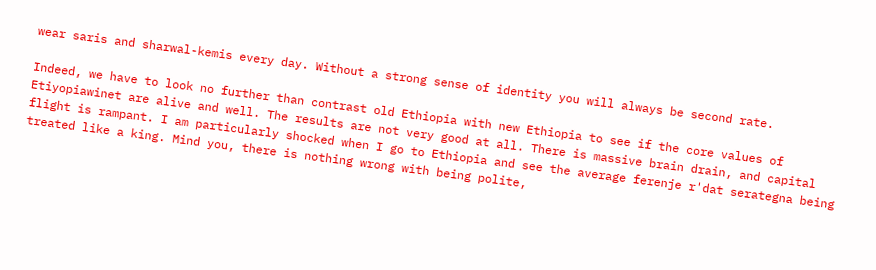wear saris and sharwal-kemis every day. Without a strong sense of identity you will always be second rate.

Indeed, we have to look no further than contrast old Ethiopia with new Ethiopia to see if the core values of Etiyopiawinet are alive and well. The results are not very good at all. There is massive brain drain, and capital flight is rampant. I am particularly shocked when I go to Ethiopia and see the average ferenje r'dat serategna being treated like a king. Mind you, there is nothing wrong with being polite,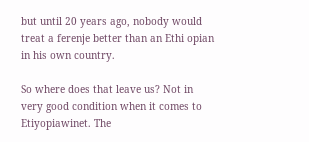but until 20 years ago, nobody would treat a ferenje better than an Ethi opian in his own country.

So where does that leave us? Not in very good condition when it comes to Etiyopiawinet. The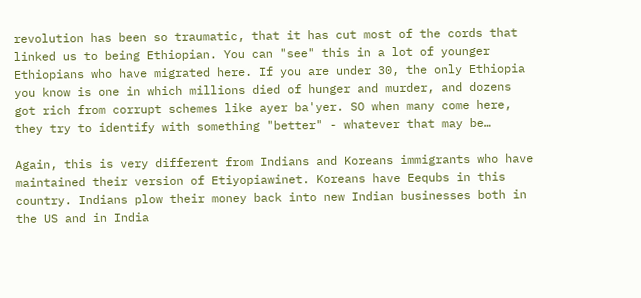revolution has been so traumatic, that it has cut most of the cords that linked us to being Ethiopian. You can "see" this in a lot of younger Ethiopians who have migrated here. If you are under 30, the only Ethiopia you know is one in which millions died of hunger and murder, and dozens got rich from corrupt schemes like ayer ba'yer. SO when many come here, they try to identify with something "better" - whatever that may be…

Again, this is very different from Indians and Koreans immigrants who have maintained their version of Etiyopiawinet. Koreans have Eequbs in this country. Indians plow their money back into new Indian businesses both in the US and in India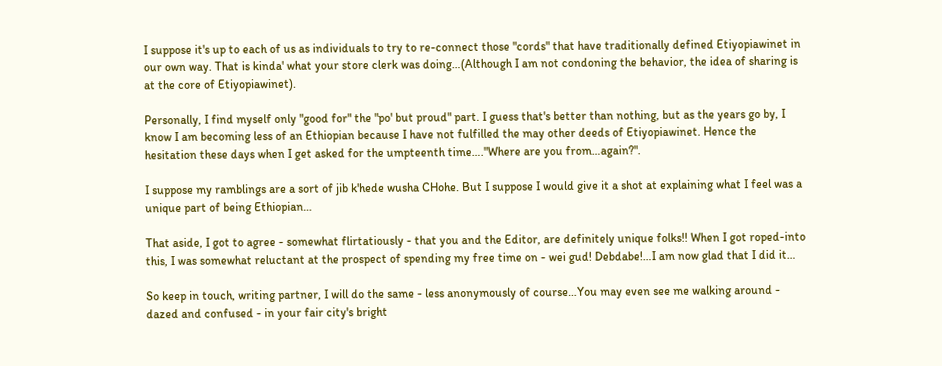I suppose it's up to each of us as individuals to try to re-connect those "cords" that have traditionally defined Etiyopiawinet in our own way. That is kinda' what your store clerk was doing…(Although I am not condoning the behavior, the idea of sharing is at the core of Etiyopiawinet).

Personally, I find myself only "good for" the "po' but proud" part. I guess that's better than nothing, but as the years go by, I know I am becoming less of an Ethiopian because I have not fulfilled the may other deeds of Etiyopiawinet. Hence the hesitation these days when I get asked for the umpteenth time…."Where are you from…again?".

I suppose my ramblings are a sort of jib k'hede wusha CHohe. But I suppose I would give it a shot at explaining what I feel was a unique part of being Ethiopian…

That aside, I got to agree - somewhat flirtatiously - that you and the Editor, are definitely unique folks!! When I got roped-into this, I was somewhat reluctant at the prospect of spending my free time on - wei gud! Debdabe!…I am now glad that I did it…

So keep in touch, writing partner, I will do the same - less anonymously of course…You may even see me walking around - dazed and confused - in your fair city's bright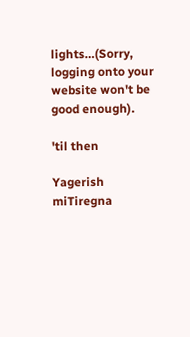lights…(Sorry, logging onto your website won't be good enough).

'til then

Yagerish miTiregna